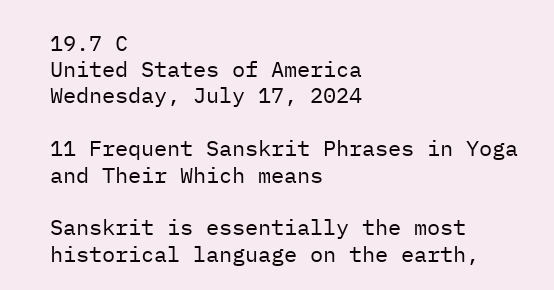19.7 C
United States of America
Wednesday, July 17, 2024

11 Frequent Sanskrit Phrases in Yoga and Their Which means

Sanskrit is essentially the most historical language on the earth,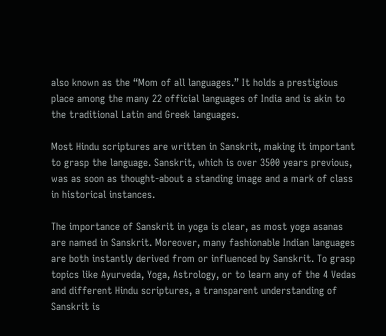also known as the “Mom of all languages.” It holds a prestigious place among the many 22 official languages of India and is akin to the traditional Latin and Greek languages.

Most Hindu scriptures are written in Sanskrit, making it important to grasp the language. Sanskrit, which is over 3500 years previous, was as soon as thought-about a standing image and a mark of class in historical instances.

The importance of Sanskrit in yoga is clear, as most yoga asanas are named in Sanskrit. Moreover, many fashionable Indian languages are both instantly derived from or influenced by Sanskrit. To grasp topics like Ayurveda, Yoga, Astrology, or to learn any of the 4 Vedas and different Hindu scriptures, a transparent understanding of Sanskrit is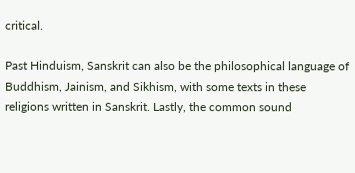critical.

Past Hinduism, Sanskrit can also be the philosophical language of Buddhism, Jainism, and Sikhism, with some texts in these religions written in Sanskrit. Lastly, the common sound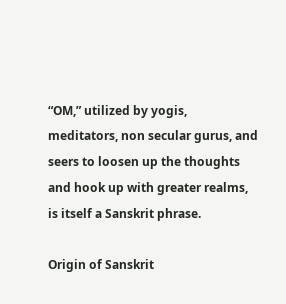“OM,” utilized by yogis, meditators, non secular gurus, and seers to loosen up the thoughts and hook up with greater realms, is itself a Sanskrit phrase.

Origin of Sanskrit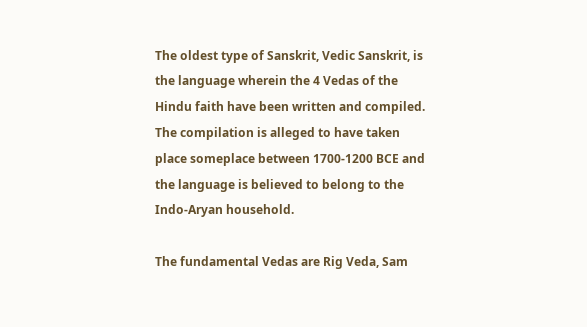The oldest type of Sanskrit, Vedic Sanskrit, is the language wherein the 4 Vedas of the Hindu faith have been written and compiled. The compilation is alleged to have taken place someplace between 1700-1200 BCE and the language is believed to belong to the Indo-Aryan household.

The fundamental Vedas are Rig Veda, Sam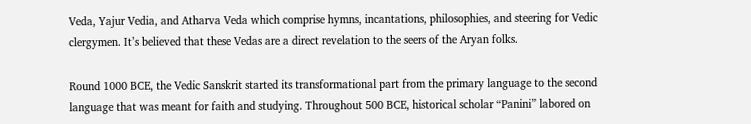Veda, Yajur Vedia, and Atharva Veda which comprise hymns, incantations, philosophies, and steering for Vedic clergymen. It’s believed that these Vedas are a direct revelation to the seers of the Aryan folks.

Round 1000 BCE, the Vedic Sanskrit started its transformational part from the primary language to the second language that was meant for faith and studying. Throughout 500 BCE, historical scholar “Panini” labored on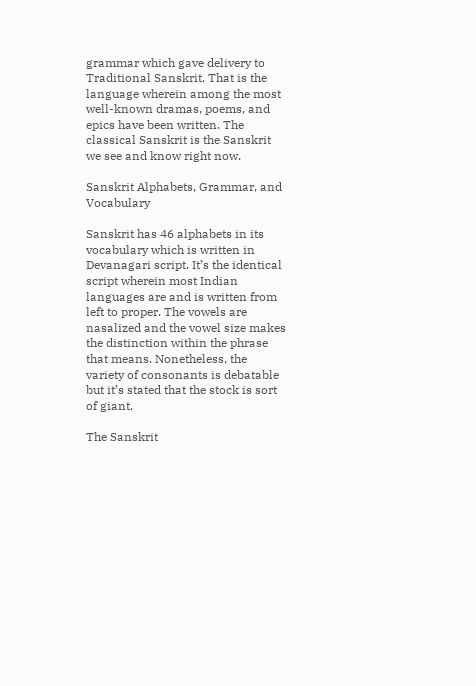grammar which gave delivery to Traditional Sanskrit. That is the language wherein among the most well-known dramas, poems, and epics have been written. The classical Sanskrit is the Sanskrit we see and know right now.

Sanskrit Alphabets, Grammar, and Vocabulary

Sanskrit has 46 alphabets in its vocabulary which is written in Devanagari script. It’s the identical script wherein most Indian languages are and is written from left to proper. The vowels are nasalized and the vowel size makes the distinction within the phrase that means. Nonetheless, the variety of consonants is debatable but it’s stated that the stock is sort of giant.

The Sanskrit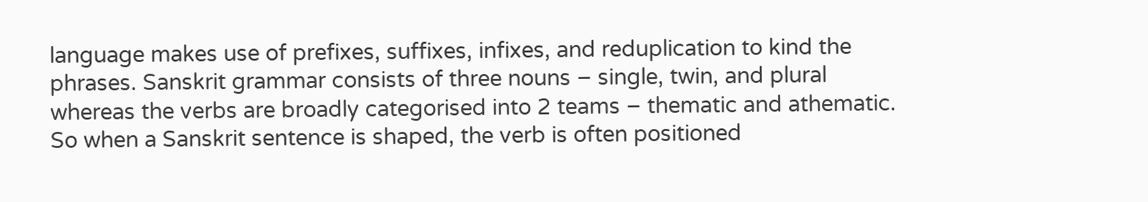language makes use of prefixes, suffixes, infixes, and reduplication to kind the phrases. Sanskrit grammar consists of three nouns – single, twin, and plural whereas the verbs are broadly categorised into 2 teams – thematic and athematic. So when a Sanskrit sentence is shaped, the verb is often positioned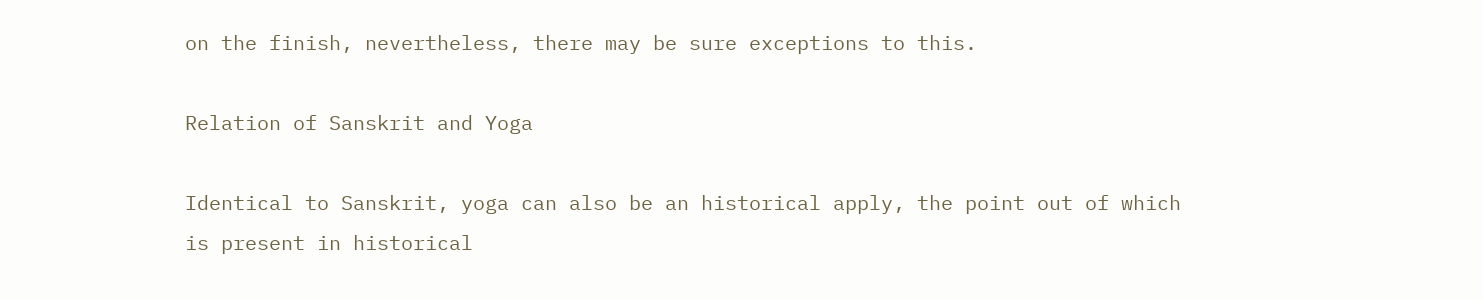on the finish, nevertheless, there may be sure exceptions to this.

Relation of Sanskrit and Yoga

Identical to Sanskrit, yoga can also be an historical apply, the point out of which is present in historical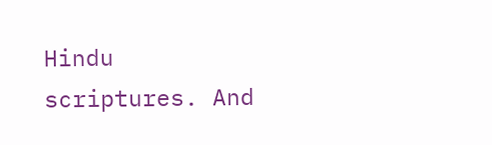Hindu scriptures. And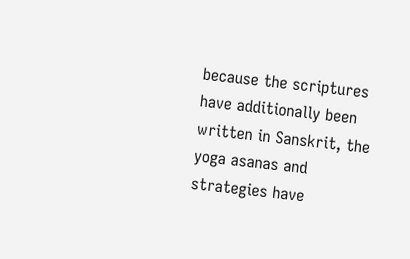because the scriptures have additionally been written in Sanskrit, the yoga asanas and strategies have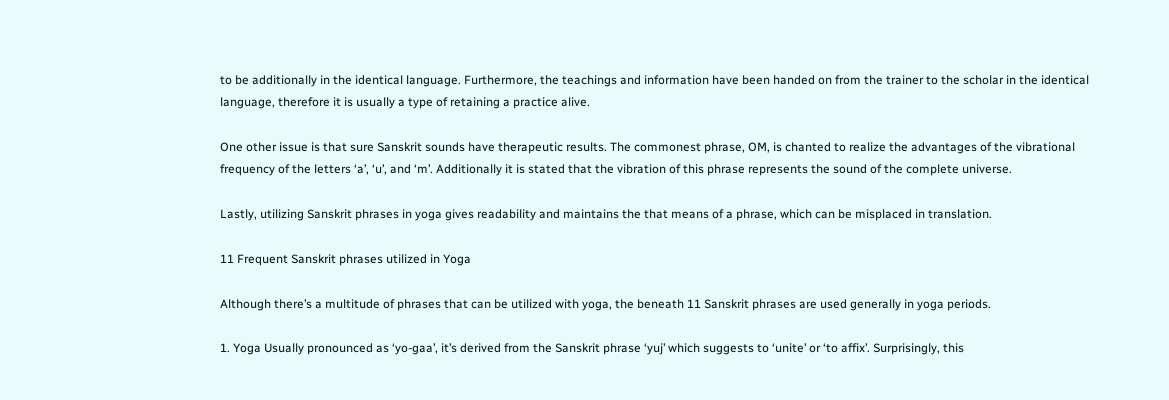to be additionally in the identical language. Furthermore, the teachings and information have been handed on from the trainer to the scholar in the identical language, therefore it is usually a type of retaining a practice alive.

One other issue is that sure Sanskrit sounds have therapeutic results. The commonest phrase, OM, is chanted to realize the advantages of the vibrational frequency of the letters ‘a’, ‘u’, and ‘m’. Additionally it is stated that the vibration of this phrase represents the sound of the complete universe.

Lastly, utilizing Sanskrit phrases in yoga gives readability and maintains the that means of a phrase, which can be misplaced in translation.

11 Frequent Sanskrit phrases utilized in Yoga

Although there’s a multitude of phrases that can be utilized with yoga, the beneath 11 Sanskrit phrases are used generally in yoga periods.

1. Yoga Usually pronounced as ‘yo-gaa’, it’s derived from the Sanskrit phrase ‘yuj’ which suggests to ‘unite’ or ‘to affix’. Surprisingly, this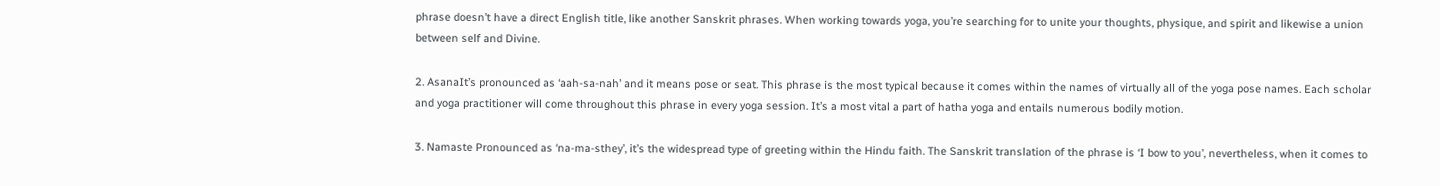phrase doesn’t have a direct English title, like another Sanskrit phrases. When working towards yoga, you’re searching for to unite your thoughts, physique, and spirit and likewise a union between self and Divine.

2. AsanaIt’s pronounced as ‘aah-sa-nah’ and it means pose or seat. This phrase is the most typical because it comes within the names of virtually all of the yoga pose names. Each scholar and yoga practitioner will come throughout this phrase in every yoga session. It’s a most vital a part of hatha yoga and entails numerous bodily motion.

3. Namaste Pronounced as ‘na-ma-sthey’, it’s the widespread type of greeting within the Hindu faith. The Sanskrit translation of the phrase is ‘I bow to you’, nevertheless, when it comes to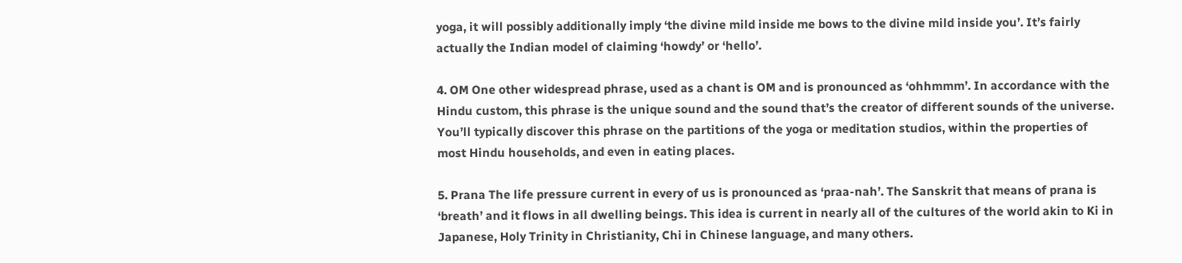yoga, it will possibly additionally imply ‘the divine mild inside me bows to the divine mild inside you’. It’s fairly actually the Indian model of claiming ‘howdy’ or ‘hello’.

4. OM One other widespread phrase, used as a chant is OM and is pronounced as ‘ohhmmm’. In accordance with the Hindu custom, this phrase is the unique sound and the sound that’s the creator of different sounds of the universe. You’ll typically discover this phrase on the partitions of the yoga or meditation studios, within the properties of most Hindu households, and even in eating places.

5. Prana The life pressure current in every of us is pronounced as ‘praa-nah’. The Sanskrit that means of prana is ‘breath’ and it flows in all dwelling beings. This idea is current in nearly all of the cultures of the world akin to Ki in Japanese, Holy Trinity in Christianity, Chi in Chinese language, and many others.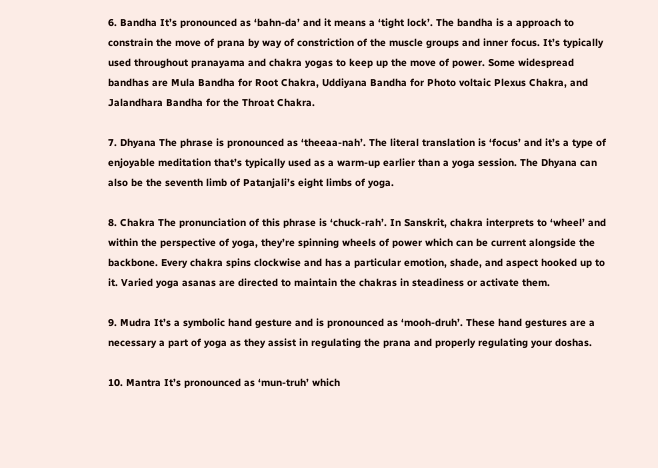6. Bandha It’s pronounced as ‘bahn-da’ and it means a ‘tight lock’. The bandha is a approach to constrain the move of prana by way of constriction of the muscle groups and inner focus. It’s typically used throughout pranayama and chakra yogas to keep up the move of power. Some widespread bandhas are Mula Bandha for Root Chakra, Uddiyana Bandha for Photo voltaic Plexus Chakra, and Jalandhara Bandha for the Throat Chakra.

7. Dhyana The phrase is pronounced as ‘theeaa-nah’. The literal translation is ‘focus’ and it’s a type of enjoyable meditation that’s typically used as a warm-up earlier than a yoga session. The Dhyana can also be the seventh limb of Patanjali’s eight limbs of yoga.

8. Chakra The pronunciation of this phrase is ‘chuck-rah’. In Sanskrit, chakra interprets to ‘wheel’ and within the perspective of yoga, they’re spinning wheels of power which can be current alongside the backbone. Every chakra spins clockwise and has a particular emotion, shade, and aspect hooked up to it. Varied yoga asanas are directed to maintain the chakras in steadiness or activate them.

9. Mudra It’s a symbolic hand gesture and is pronounced as ‘mooh-druh’. These hand gestures are a necessary a part of yoga as they assist in regulating the prana and properly regulating your doshas.

10. Mantra It’s pronounced as ‘mun-truh’ which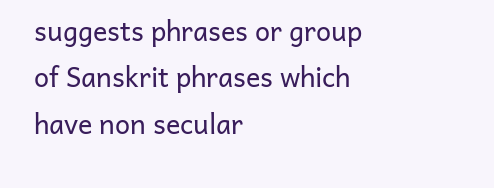suggests phrases or group of Sanskrit phrases which have non secular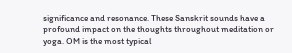significance and resonance. These Sanskrit sounds have a profound impact on the thoughts throughout meditation or yoga. OM is the most typical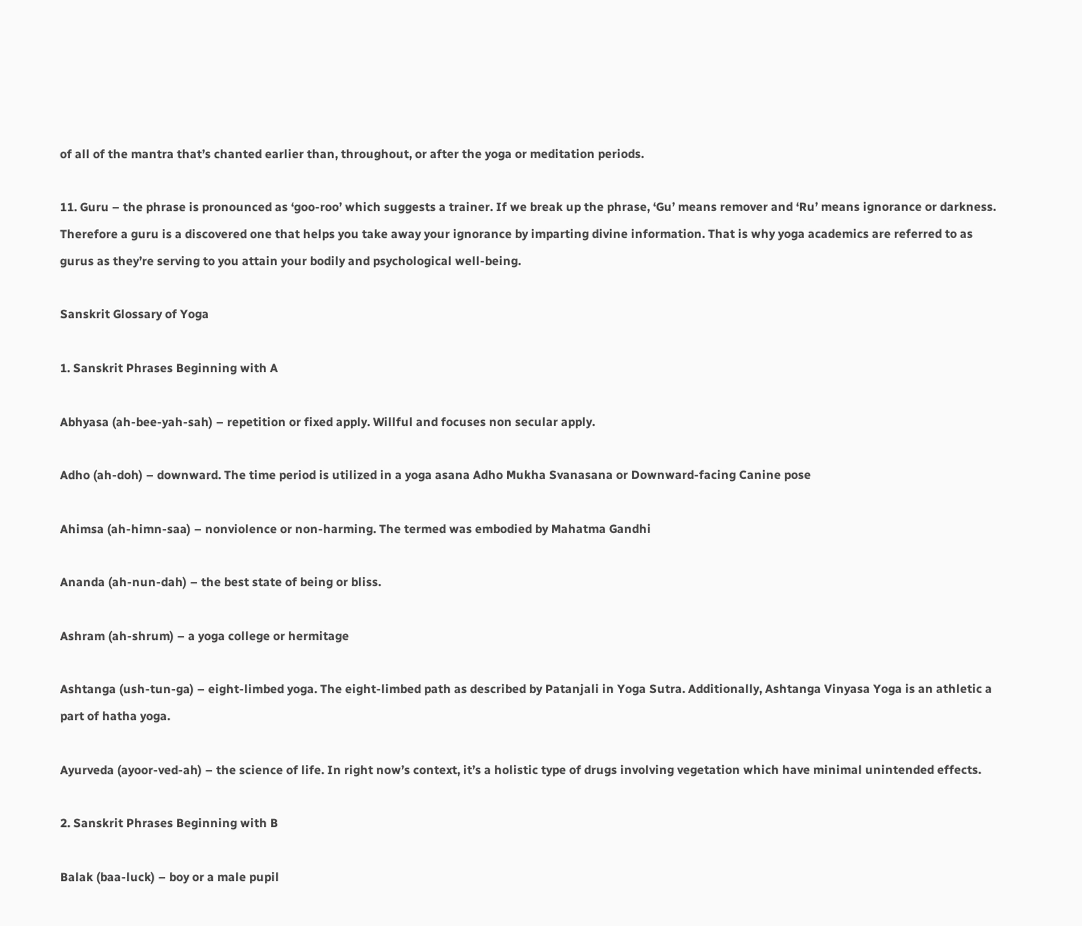of all of the mantra that’s chanted earlier than, throughout, or after the yoga or meditation periods.

11. Guru – the phrase is pronounced as ‘goo-roo’ which suggests a trainer. If we break up the phrase, ‘Gu’ means remover and ‘Ru’ means ignorance or darkness. Therefore a guru is a discovered one that helps you take away your ignorance by imparting divine information. That is why yoga academics are referred to as gurus as they’re serving to you attain your bodily and psychological well-being.

Sanskrit Glossary of Yoga

1. Sanskrit Phrases Beginning with A

Abhyasa (ah-bee-yah-sah) – repetition or fixed apply. Willful and focuses non secular apply.

Adho (ah-doh) – downward. The time period is utilized in a yoga asana Adho Mukha Svanasana or Downward-facing Canine pose

Ahimsa (ah-himn-saa) – nonviolence or non-harming. The termed was embodied by Mahatma Gandhi

Ananda (ah-nun-dah) – the best state of being or bliss.

Ashram (ah-shrum) – a yoga college or hermitage

Ashtanga (ush-tun-ga) – eight-limbed yoga. The eight-limbed path as described by Patanjali in Yoga Sutra. Additionally, Ashtanga Vinyasa Yoga is an athletic a part of hatha yoga.

Ayurveda (ayoor-ved-ah) – the science of life. In right now’s context, it’s a holistic type of drugs involving vegetation which have minimal unintended effects.

2. Sanskrit Phrases Beginning with B

Balak (baa-luck) – boy or a male pupil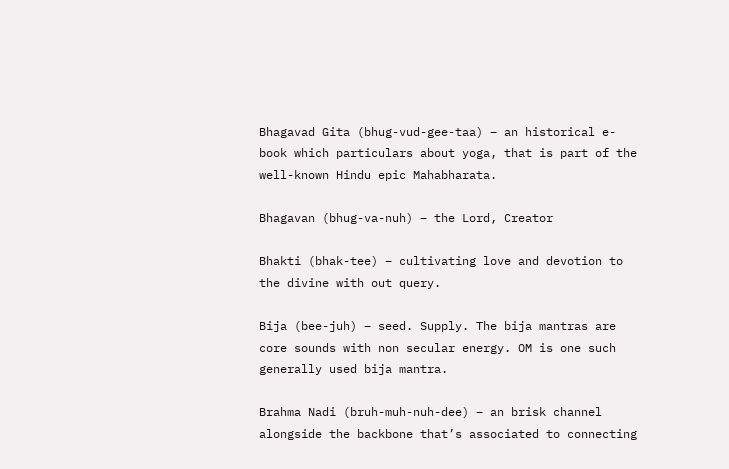Bhagavad Gita (bhug-vud-gee-taa) – an historical e-book which particulars about yoga, that is part of the well-known Hindu epic Mahabharata.

Bhagavan (bhug-va-nuh) – the Lord, Creator

Bhakti (bhak-tee) – cultivating love and devotion to the divine with out query.

Bija (bee-juh) – seed. Supply. The bija mantras are core sounds with non secular energy. OM is one such generally used bija mantra.

Brahma Nadi (bruh-muh-nuh-dee) – an brisk channel alongside the backbone that’s associated to connecting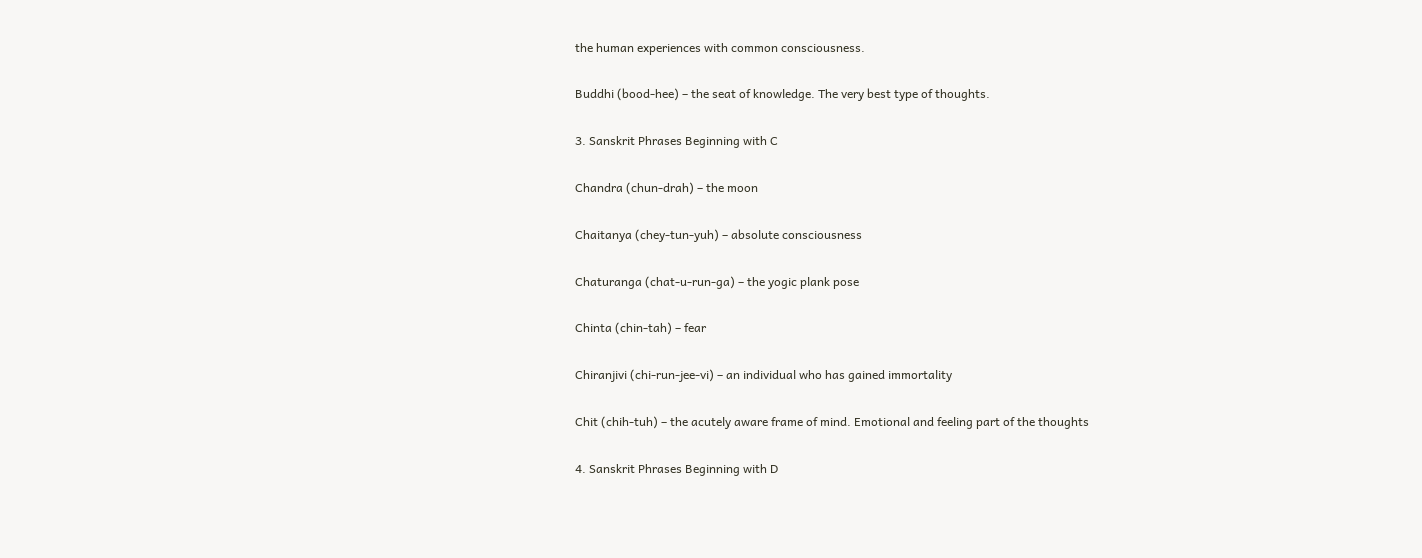the human experiences with common consciousness.

Buddhi (bood-hee) – the seat of knowledge. The very best type of thoughts.

3. Sanskrit Phrases Beginning with C

Chandra (chun-drah) – the moon

Chaitanya (chey-tun-yuh) – absolute consciousness

Chaturanga (chat-u-run-ga) – the yogic plank pose

Chinta (chin-tah) – fear

Chiranjivi (chi-run-jee-vi) – an individual who has gained immortality

Chit (chih-tuh) – the acutely aware frame of mind. Emotional and feeling part of the thoughts

4. Sanskrit Phrases Beginning with D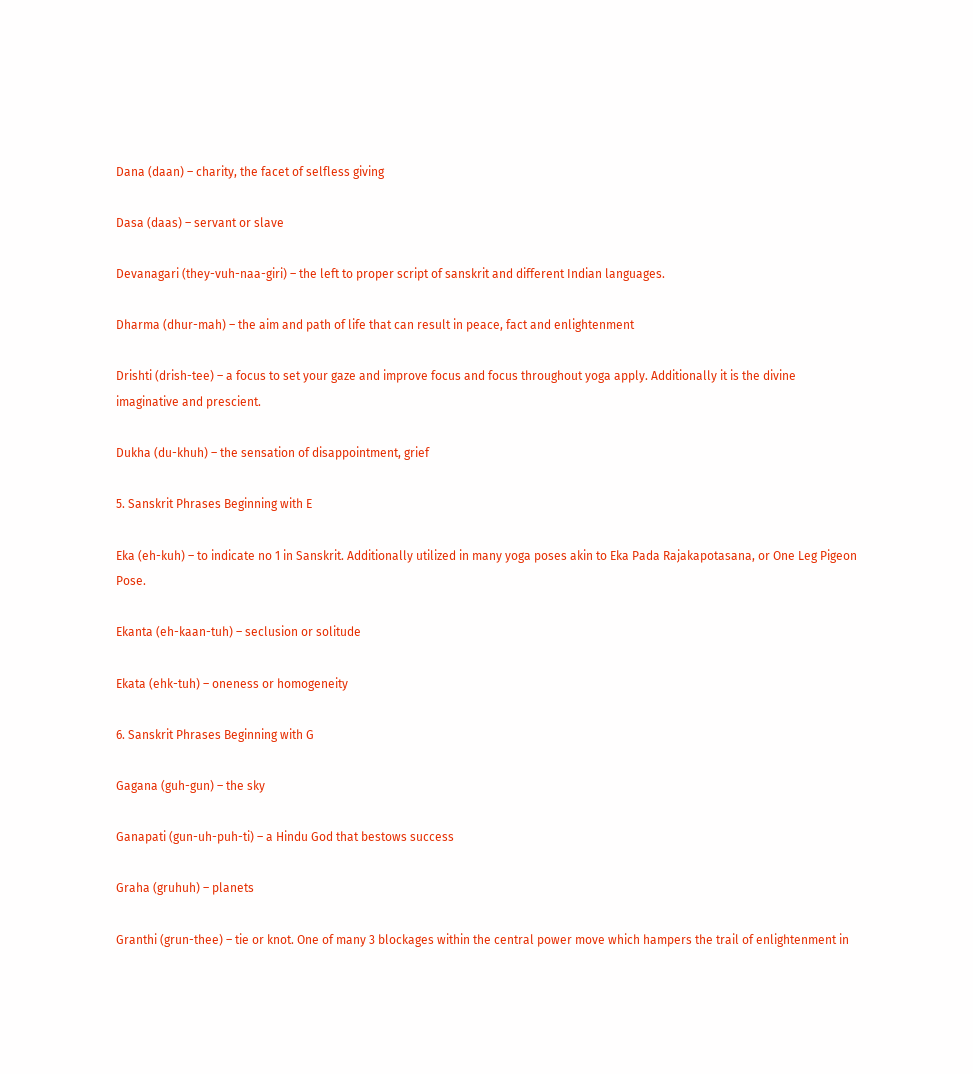Dana (daan) – charity, the facet of selfless giving

Dasa (daas) – servant or slave

Devanagari (they-vuh-naa-giri) – the left to proper script of sanskrit and different Indian languages.

Dharma (dhur-mah) – the aim and path of life that can result in peace, fact and enlightenment

Drishti (drish-tee) – a focus to set your gaze and improve focus and focus throughout yoga apply. Additionally it is the divine imaginative and prescient.

Dukha (du-khuh) – the sensation of disappointment, grief

5. Sanskrit Phrases Beginning with E

Eka (eh-kuh) – to indicate no 1 in Sanskrit. Additionally utilized in many yoga poses akin to Eka Pada Rajakapotasana, or One Leg Pigeon Pose.

Ekanta (eh-kaan-tuh) – seclusion or solitude

Ekata (ehk-tuh) – oneness or homogeneity

6. Sanskrit Phrases Beginning with G

Gagana (guh-gun) – the sky

Ganapati (gun-uh-puh-ti) – a Hindu God that bestows success

Graha (gruhuh) – planets

Granthi (grun-thee) – tie or knot. One of many 3 blockages within the central power move which hampers the trail of enlightenment in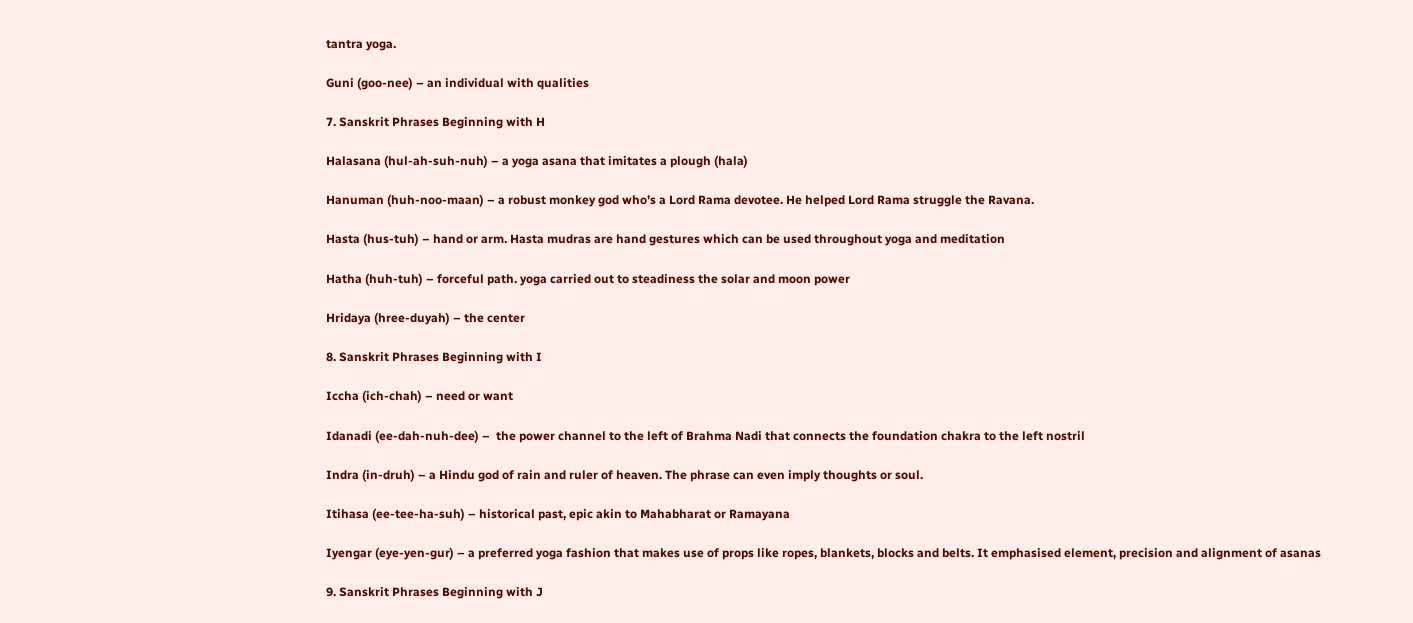tantra yoga.

Guni (goo-nee) – an individual with qualities

7. Sanskrit Phrases Beginning with H

Halasana (hul-ah-suh-nuh) – a yoga asana that imitates a plough (hala)

Hanuman (huh-noo-maan) – a robust monkey god who’s a Lord Rama devotee. He helped Lord Rama struggle the Ravana.

Hasta (hus-tuh) – hand or arm. Hasta mudras are hand gestures which can be used throughout yoga and meditation

Hatha (huh-tuh) – forceful path. yoga carried out to steadiness the solar and moon power

Hridaya (hree-duyah) – the center

8. Sanskrit Phrases Beginning with I

Iccha (ich-chah) – need or want

Idanadi (ee-dah-nuh-dee) –  the power channel to the left of Brahma Nadi that connects the foundation chakra to the left nostril

Indra (in-druh) – a Hindu god of rain and ruler of heaven. The phrase can even imply thoughts or soul.

Itihasa (ee-tee-ha-suh) – historical past, epic akin to Mahabharat or Ramayana

Iyengar (eye-yen-gur) – a preferred yoga fashion that makes use of props like ropes, blankets, blocks and belts. It emphasised element, precision and alignment of asanas

9. Sanskrit Phrases Beginning with J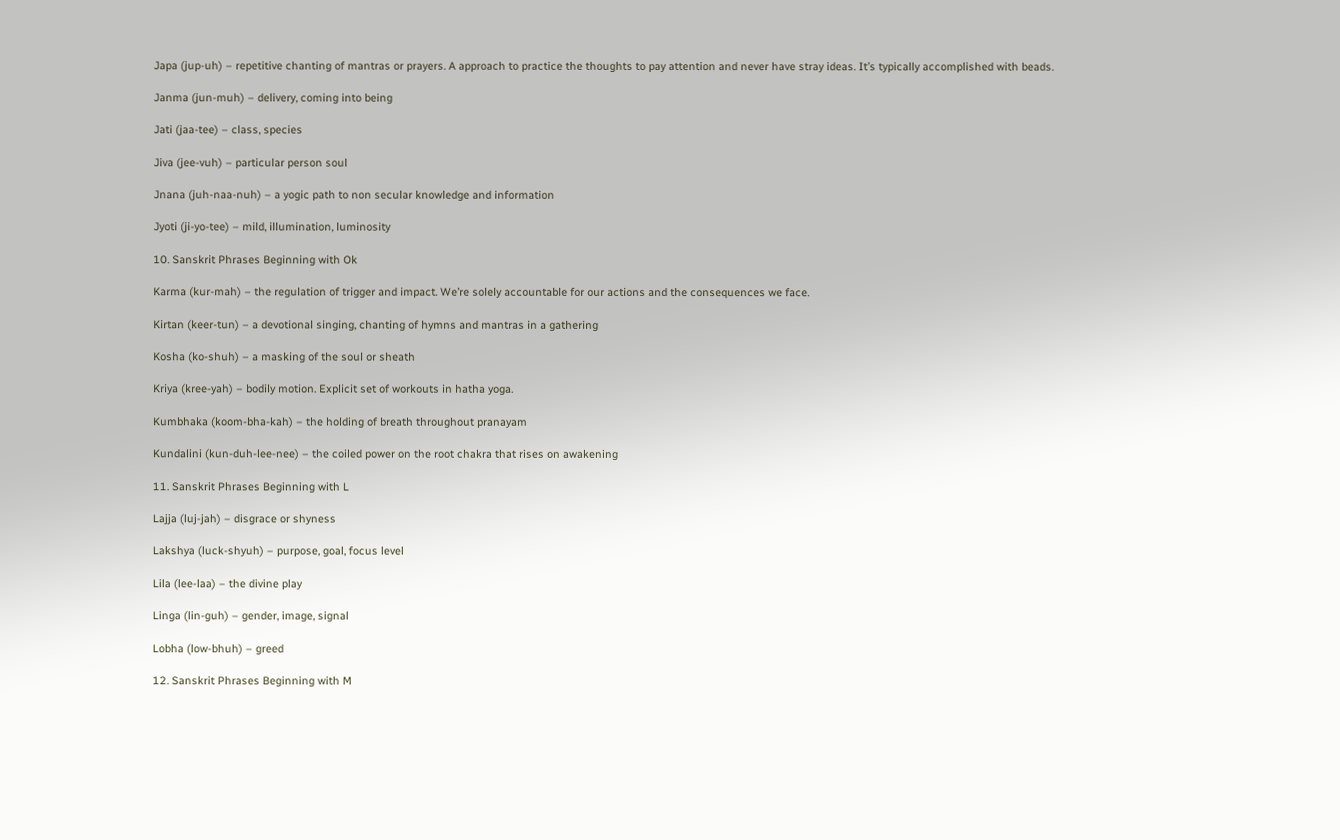Japa (jup-uh) – repetitive chanting of mantras or prayers. A approach to practice the thoughts to pay attention and never have stray ideas. It’s typically accomplished with beads.

Janma (jun-muh) – delivery, coming into being

Jati (jaa-tee) – class, species

Jiva (jee-vuh) – particular person soul

Jnana (juh-naa-nuh) – a yogic path to non secular knowledge and information

Jyoti (ji-yo-tee) – mild, illumination, luminosity

10. Sanskrit Phrases Beginning with Ok

Karma (kur-mah) – the regulation of trigger and impact. We’re solely accountable for our actions and the consequences we face.

Kirtan (keer-tun) – a devotional singing, chanting of hymns and mantras in a gathering

Kosha (ko-shuh) – a masking of the soul or sheath

Kriya (kree-yah) – bodily motion. Explicit set of workouts in hatha yoga.

Kumbhaka (koom-bha-kah) – the holding of breath throughout pranayam

Kundalini (kun-duh-lee-nee) – the coiled power on the root chakra that rises on awakening

11. Sanskrit Phrases Beginning with L

Lajja (luj-jah) – disgrace or shyness

Lakshya (luck-shyuh) – purpose, goal, focus level

Lila (lee-laa) – the divine play

Linga (lin-guh) – gender, image, signal

Lobha (low-bhuh) – greed

12. Sanskrit Phrases Beginning with M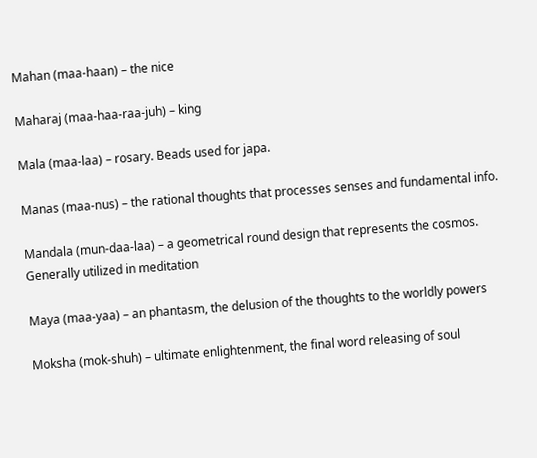Mahan (maa-haan) – the nice

Maharaj (maa-haa-raa-juh) – king

Mala (maa-laa) – rosary. Beads used for japa.

Manas (maa-nus) – the rational thoughts that processes senses and fundamental info.

Mandala (mun-daa-laa) – a geometrical round design that represents the cosmos. Generally utilized in meditation

Maya (maa-yaa) – an phantasm, the delusion of the thoughts to the worldly powers

Moksha (mok-shuh) – ultimate enlightenment, the final word releasing of soul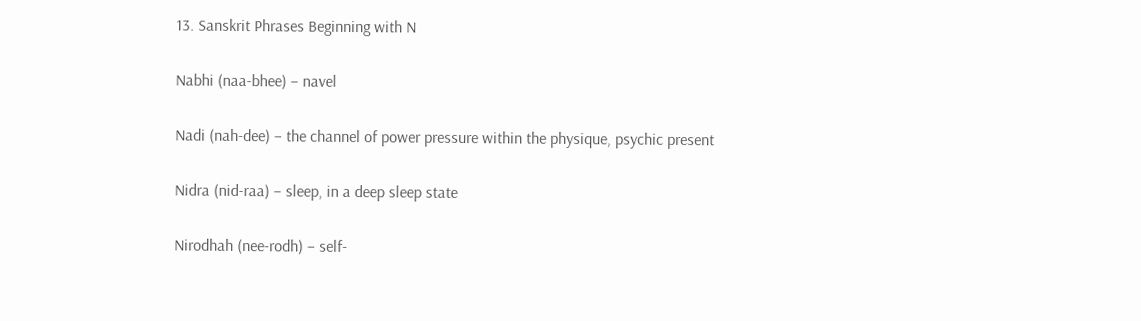13. Sanskrit Phrases Beginning with N

Nabhi (naa-bhee) – navel

Nadi (nah-dee) – the channel of power pressure within the physique, psychic present

Nidra (nid-raa) – sleep, in a deep sleep state

Nirodhah (nee-rodh) – self-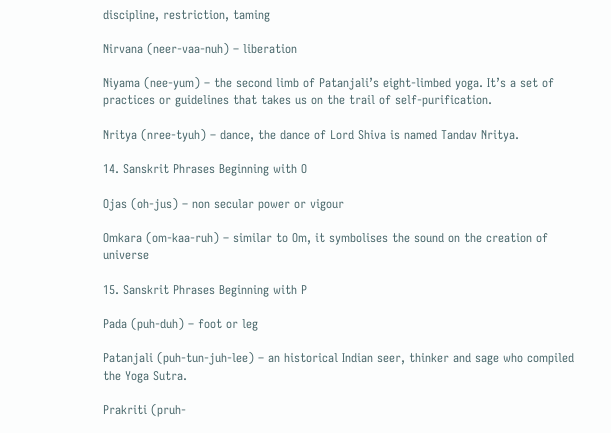discipline, restriction, taming

Nirvana (neer-vaa-nuh) – liberation

Niyama (nee-yum) – the second limb of Patanjali’s eight-limbed yoga. It’s a set of practices or guidelines that takes us on the trail of self-purification.

Nritya (nree-tyuh) – dance, the dance of Lord Shiva is named Tandav Nritya.

14. Sanskrit Phrases Beginning with O

Ojas (oh-jus) – non secular power or vigour

Omkara (om-kaa-ruh) – similar to Om, it symbolises the sound on the creation of universe

15. Sanskrit Phrases Beginning with P

Pada (puh-duh) – foot or leg

Patanjali (puh-tun-juh-lee) – an historical Indian seer, thinker and sage who compiled the Yoga Sutra.

Prakriti (pruh-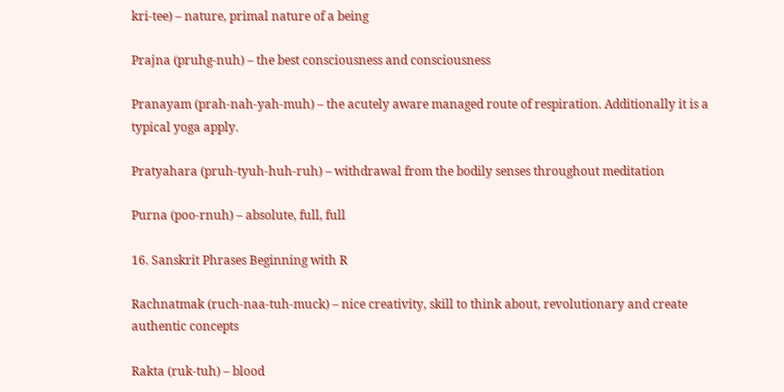kri-tee) – nature, primal nature of a being

Prajna (pruhg-nuh) – the best consciousness and consciousness

Pranayam (prah-nah-yah-muh) – the acutely aware managed route of respiration. Additionally it is a typical yoga apply.

Pratyahara (pruh-tyuh-huh-ruh) – withdrawal from the bodily senses throughout meditation

Purna (poo-rnuh) – absolute, full, full

16. Sanskrit Phrases Beginning with R

Rachnatmak (ruch-naa-tuh-muck) – nice creativity, skill to think about, revolutionary and create authentic concepts

Rakta (ruk-tuh) – blood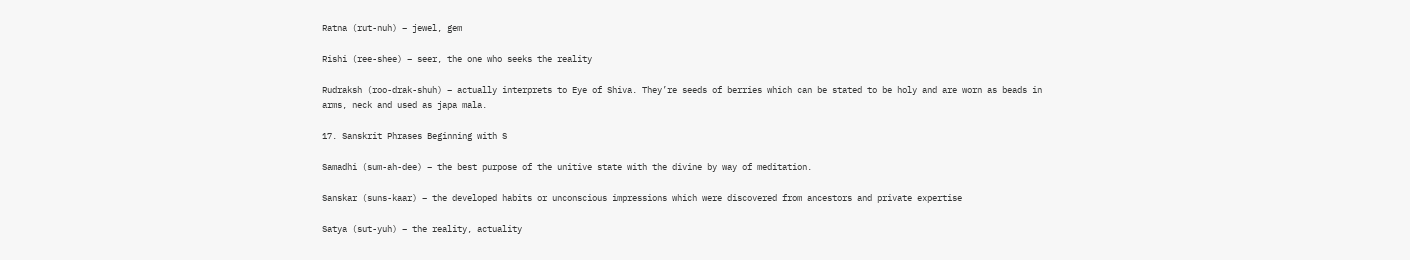Ratna (rut-nuh) – jewel, gem

Rishi (ree-shee) – seer, the one who seeks the reality

Rudraksh (roo-drak-shuh) – actually interprets to Eye of Shiva. They’re seeds of berries which can be stated to be holy and are worn as beads in arms, neck and used as japa mala.

17. Sanskrit Phrases Beginning with S

Samadhi (sum-ah-dee) – the best purpose of the unitive state with the divine by way of meditation.

Sanskar (suns-kaar) – the developed habits or unconscious impressions which were discovered from ancestors and private expertise

Satya (sut-yuh) – the reality, actuality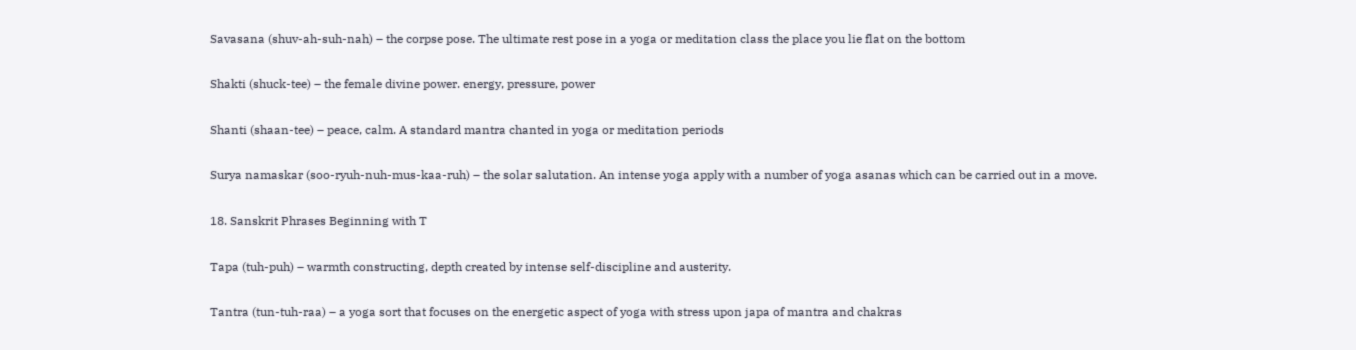Savasana (shuv-ah-suh-nah) – the corpse pose. The ultimate rest pose in a yoga or meditation class the place you lie flat on the bottom

Shakti (shuck-tee) – the female divine power. energy, pressure, power

Shanti (shaan-tee) – peace, calm. A standard mantra chanted in yoga or meditation periods

Surya namaskar (soo-ryuh-nuh-mus-kaa-ruh) – the solar salutation. An intense yoga apply with a number of yoga asanas which can be carried out in a move.

18. Sanskrit Phrases Beginning with T

Tapa (tuh-puh) – warmth constructing, depth created by intense self-discipline and austerity.

Tantra (tun-tuh-raa) – a yoga sort that focuses on the energetic aspect of yoga with stress upon japa of mantra and chakras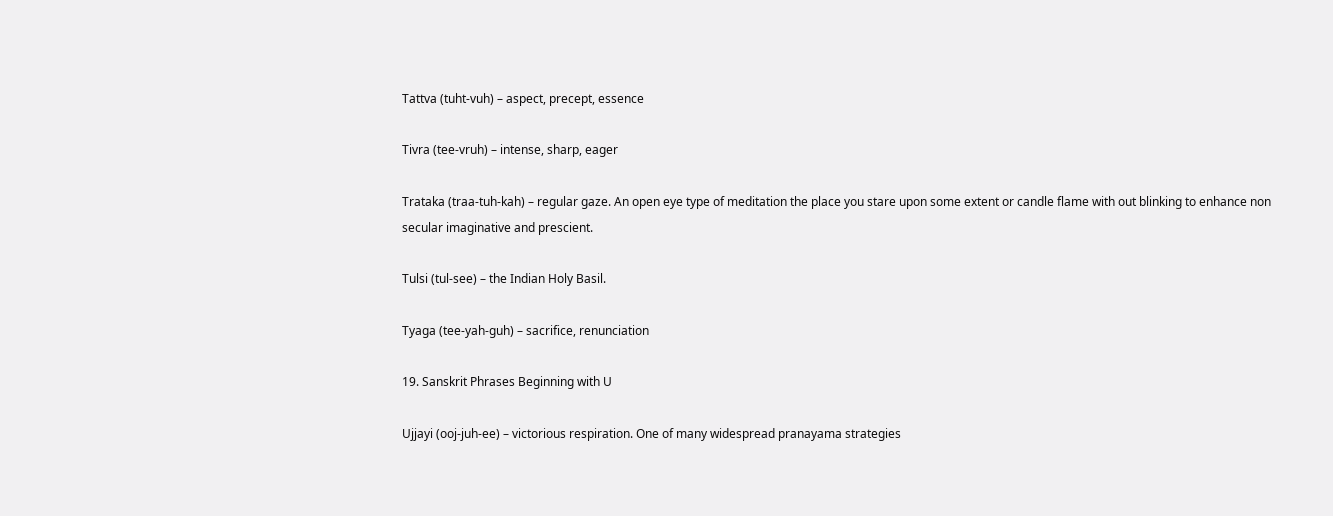Tattva (tuht-vuh) – aspect, precept, essence

Tivra (tee-vruh) – intense, sharp, eager

Trataka (traa-tuh-kah) – regular gaze. An open eye type of meditation the place you stare upon some extent or candle flame with out blinking to enhance non secular imaginative and prescient.

Tulsi (tul-see) – the Indian Holy Basil.

Tyaga (tee-yah-guh) – sacrifice, renunciation

19. Sanskrit Phrases Beginning with U

Ujjayi (ooj-juh-ee) – victorious respiration. One of many widespread pranayama strategies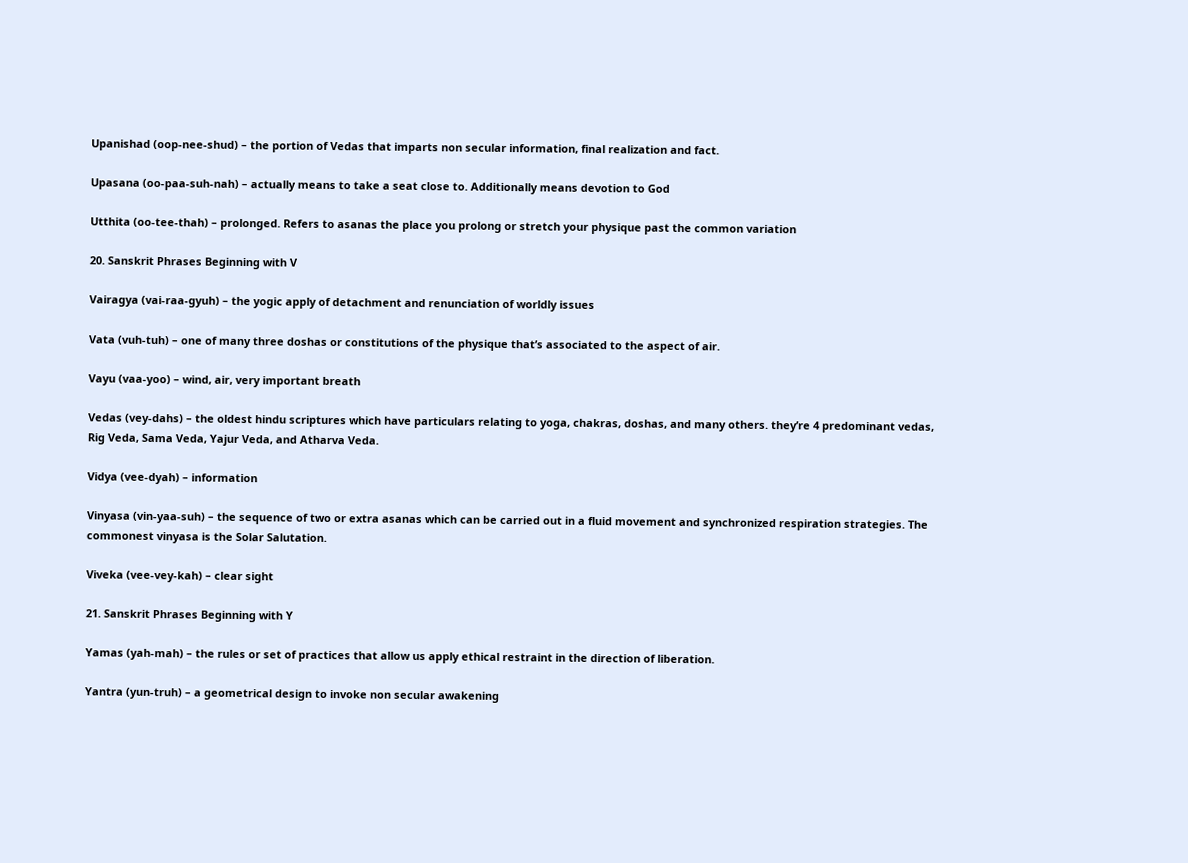Upanishad (oop-nee-shud) – the portion of Vedas that imparts non secular information, final realization and fact.

Upasana (oo-paa-suh-nah) – actually means to take a seat close to. Additionally means devotion to God

Utthita (oo-tee-thah) – prolonged. Refers to asanas the place you prolong or stretch your physique past the common variation

20. Sanskrit Phrases Beginning with V

Vairagya (vai-raa-gyuh) – the yogic apply of detachment and renunciation of worldly issues

Vata (vuh-tuh) – one of many three doshas or constitutions of the physique that’s associated to the aspect of air.

Vayu (vaa-yoo) – wind, air, very important breath

Vedas (vey-dahs) – the oldest hindu scriptures which have particulars relating to yoga, chakras, doshas, and many others. they’re 4 predominant vedas, Rig Veda, Sama Veda, Yajur Veda, and Atharva Veda.

Vidya (vee-dyah) – information

Vinyasa (vin-yaa-suh) – the sequence of two or extra asanas which can be carried out in a fluid movement and synchronized respiration strategies. The commonest vinyasa is the Solar Salutation.

Viveka (vee-vey-kah) – clear sight

21. Sanskrit Phrases Beginning with Y

Yamas (yah-mah) – the rules or set of practices that allow us apply ethical restraint in the direction of liberation.

Yantra (yun-truh) – a geometrical design to invoke non secular awakening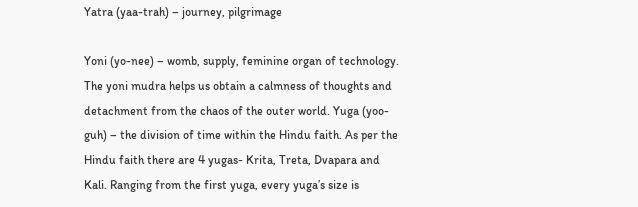Yatra (yaa-trah) – journey, pilgrimage

Yoni (yo-nee) – womb, supply, feminine organ of technology. The yoni mudra helps us obtain a calmness of thoughts and detachment from the chaos of the outer world. Yuga (yoo-guh) – the division of time within the Hindu faith. As per the Hindu faith there are 4 yugas- Krita, Treta, Dvapara and Kali. Ranging from the first yuga, every yuga’s size is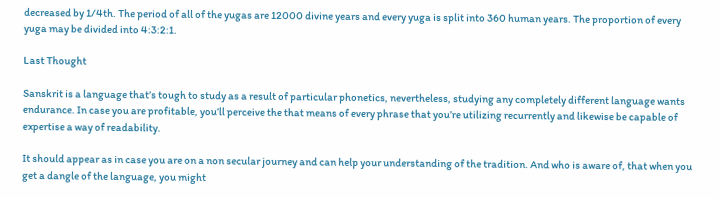decreased by 1/4th. The period of all of the yugas are 12000 divine years and every yuga is split into 360 human years. The proportion of every yuga may be divided into 4:3:2:1.

Last Thought

Sanskrit is a language that’s tough to study as a result of particular phonetics, nevertheless, studying any completely different language wants endurance. In case you are profitable, you’ll perceive the that means of every phrase that you’re utilizing recurrently and likewise be capable of expertise a way of readability.

It should appear as in case you are on a non secular journey and can help your understanding of the tradition. And who is aware of, that when you get a dangle of the language, you might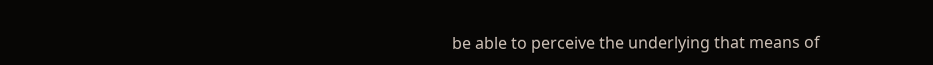be able to perceive the underlying that means of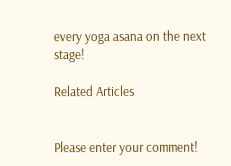every yoga asana on the next stage!

Related Articles


Please enter your comment!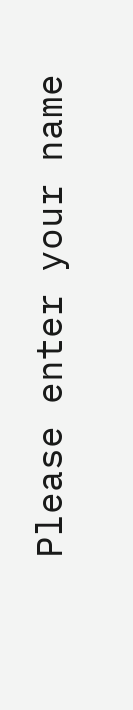Please enter your name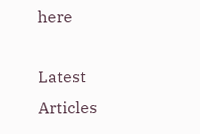here

Latest Articles